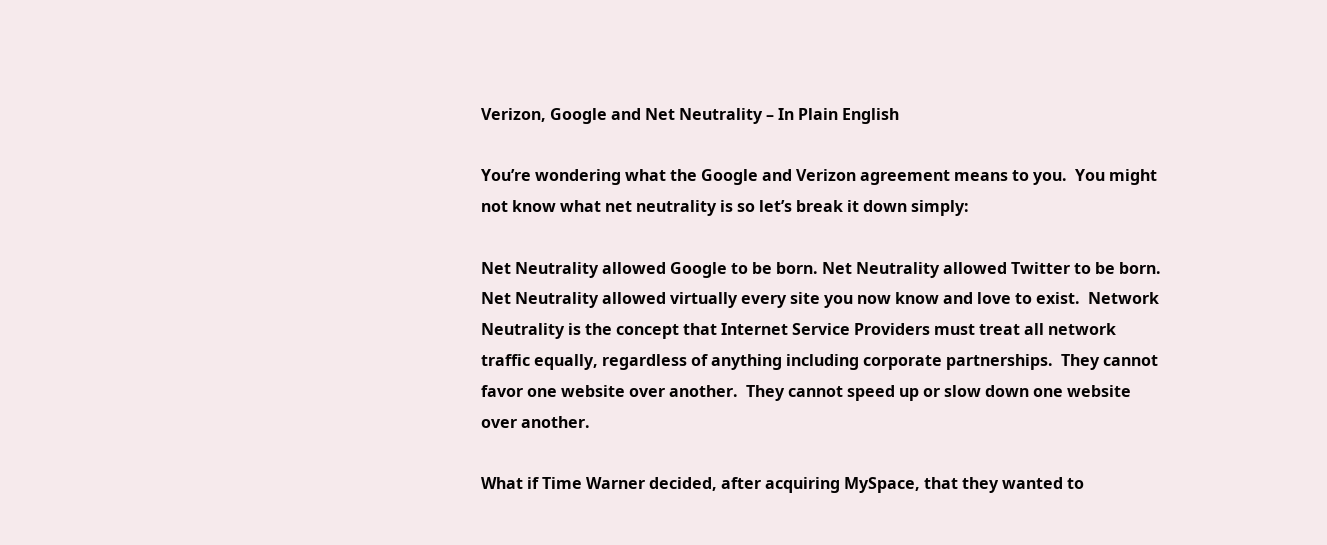Verizon, Google and Net Neutrality – In Plain English

You’re wondering what the Google and Verizon agreement means to you.  You might not know what net neutrality is so let’s break it down simply:

Net Neutrality allowed Google to be born. Net Neutrality allowed Twitter to be born. Net Neutrality allowed virtually every site you now know and love to exist.  Network Neutrality is the concept that Internet Service Providers must treat all network traffic equally, regardless of anything including corporate partnerships.  They cannot favor one website over another.  They cannot speed up or slow down one website over another.

What if Time Warner decided, after acquiring MySpace, that they wanted to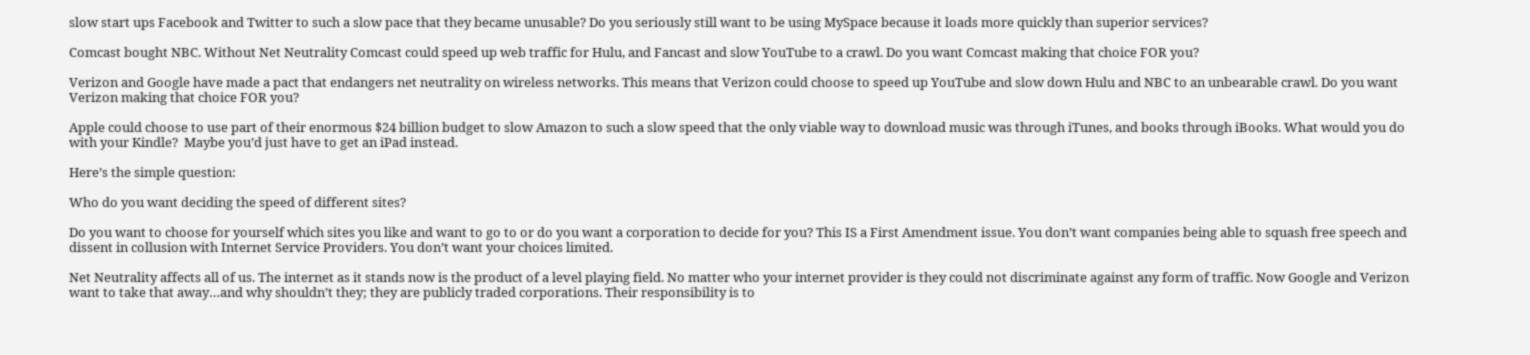slow start ups Facebook and Twitter to such a slow pace that they became unusable? Do you seriously still want to be using MySpace because it loads more quickly than superior services?

Comcast bought NBC. Without Net Neutrality Comcast could speed up web traffic for Hulu, and Fancast and slow YouTube to a crawl. Do you want Comcast making that choice FOR you?

Verizon and Google have made a pact that endangers net neutrality on wireless networks. This means that Verizon could choose to speed up YouTube and slow down Hulu and NBC to an unbearable crawl. Do you want Verizon making that choice FOR you?

Apple could choose to use part of their enormous $24 billion budget to slow Amazon to such a slow speed that the only viable way to download music was through iTunes, and books through iBooks. What would you do with your Kindle?  Maybe you’d just have to get an iPad instead.

Here’s the simple question:

Who do you want deciding the speed of different sites?

Do you want to choose for yourself which sites you like and want to go to or do you want a corporation to decide for you? This IS a First Amendment issue. You don’t want companies being able to squash free speech and dissent in collusion with Internet Service Providers. You don’t want your choices limited.

Net Neutrality affects all of us. The internet as it stands now is the product of a level playing field. No matter who your internet provider is they could not discriminate against any form of traffic. Now Google and Verizon want to take that away…and why shouldn’t they; they are publicly traded corporations. Their responsibility is to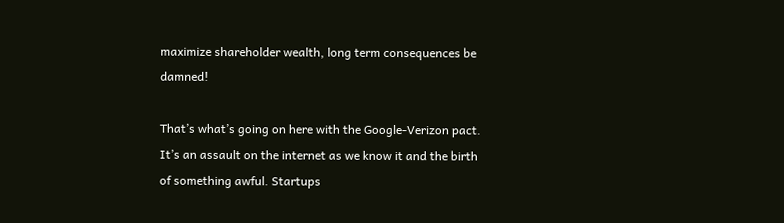maximize shareholder wealth, long term consequences be damned!

That’s what’s going on here with the Google-Verizon pact. It’s an assault on the internet as we know it and the birth of something awful. Startups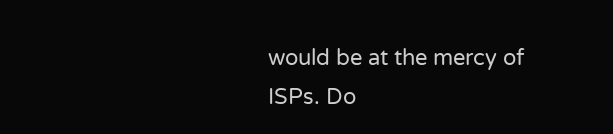would be at the mercy of ISPs. Do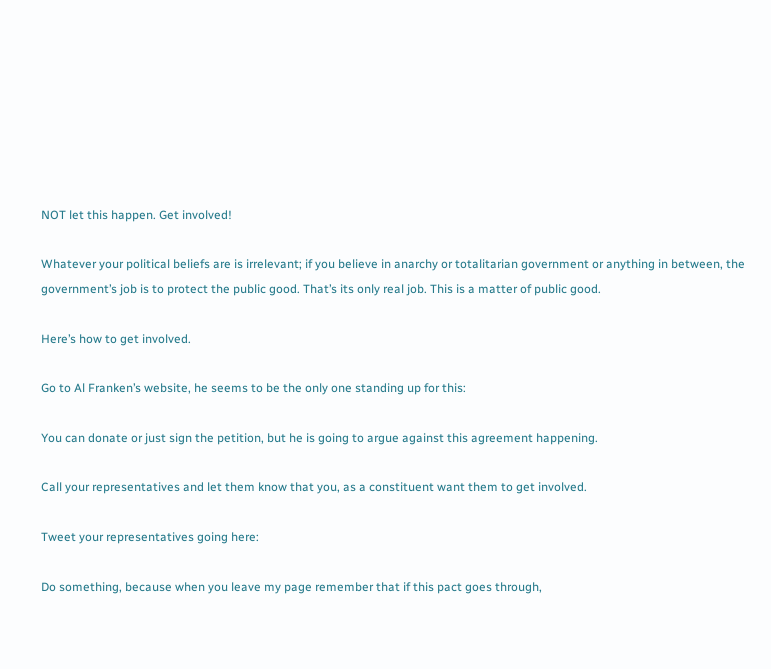NOT let this happen. Get involved!

Whatever your political beliefs are is irrelevant; if you believe in anarchy or totalitarian government or anything in between, the government’s job is to protect the public good. That’s its only real job. This is a matter of public good.

Here’s how to get involved.

Go to Al Franken’s website, he seems to be the only one standing up for this:

You can donate or just sign the petition, but he is going to argue against this agreement happening.

Call your representatives and let them know that you, as a constituent want them to get involved.

Tweet your representatives going here:

Do something, because when you leave my page remember that if this pact goes through,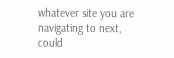whatever site you are navigating to next, could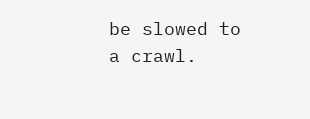be slowed to a crawl.